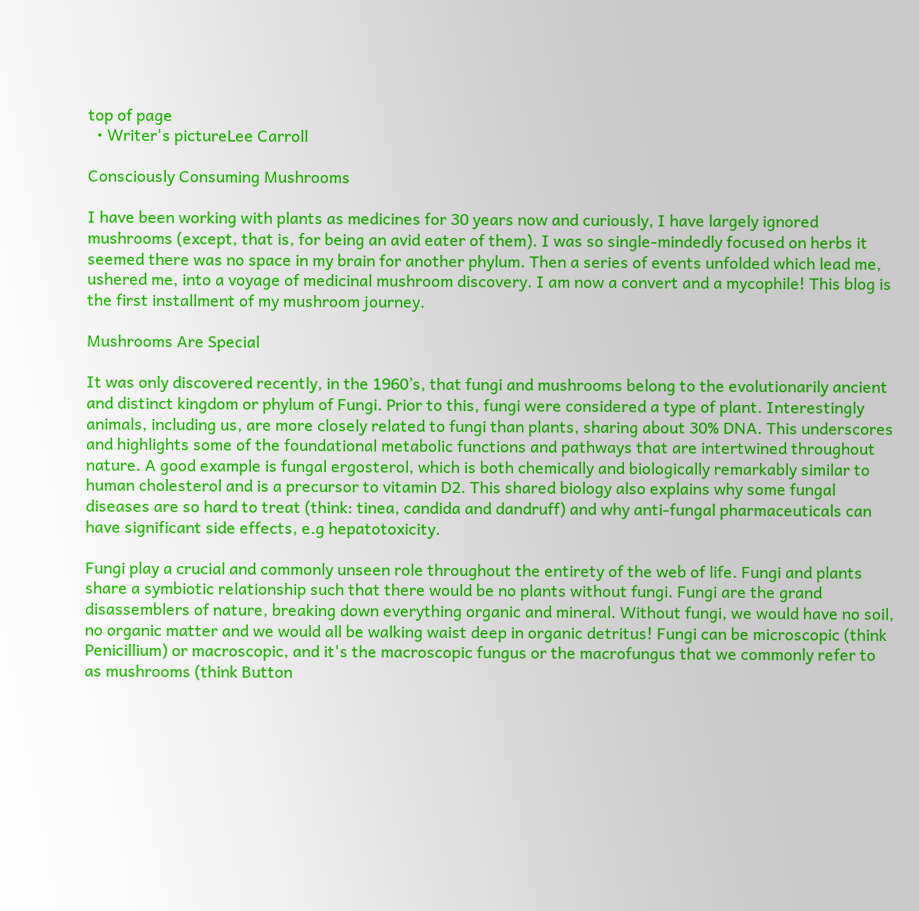top of page
  • Writer's pictureLee Carroll

Consciously Consuming Mushrooms

I have been working with plants as medicines for 30 years now and curiously, I have largely ignored mushrooms (except, that is, for being an avid eater of them). I was so single-mindedly focused on herbs it seemed there was no space in my brain for another phylum. Then a series of events unfolded which lead me, ushered me, into a voyage of medicinal mushroom discovery. I am now a convert and a mycophile! This blog is the first installment of my mushroom journey.

Mushrooms Are Special

It was only discovered recently, in the 1960’s, that fungi and mushrooms belong to the evolutionarily ancient and distinct kingdom or phylum of Fungi. Prior to this, fungi were considered a type of plant. Interestingly animals, including us, are more closely related to fungi than plants, sharing about 30% DNA. This underscores and highlights some of the foundational metabolic functions and pathways that are intertwined throughout nature. A good example is fungal ergosterol, which is both chemically and biologically remarkably similar to human cholesterol and is a precursor to vitamin D2. This shared biology also explains why some fungal diseases are so hard to treat (think: tinea, candida and dandruff) and why anti-fungal pharmaceuticals can have significant side effects, e.g hepatotoxicity.

Fungi play a crucial and commonly unseen role throughout the entirety of the web of life. Fungi and plants share a symbiotic relationship such that there would be no plants without fungi. Fungi are the grand disassemblers of nature, breaking down everything organic and mineral. Without fungi, we would have no soil, no organic matter and we would all be walking waist deep in organic detritus! Fungi can be microscopic (think Penicillium) or macroscopic, and it's the macroscopic fungus or the macrofungus that we commonly refer to as mushrooms (think Button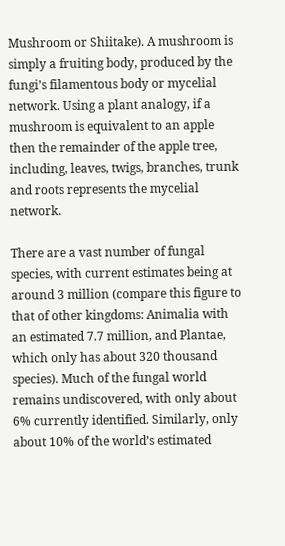Mushroom or Shiitake). A mushroom is simply a fruiting body, produced by the fungi’s filamentous body or mycelial network. Using a plant analogy, if a mushroom is equivalent to an apple then the remainder of the apple tree, including, leaves, twigs, branches, trunk and roots represents the mycelial network.

There are a vast number of fungal species, with current estimates being at around 3 million (compare this figure to that of other kingdoms: Animalia with an estimated 7.7 million, and Plantae, which only has about 320 thousand species). Much of the fungal world remains undiscovered, with only about 6% currently identified. Similarly, only about 10% of the world’s estimated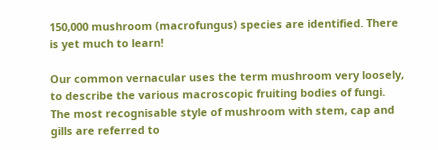150,000 mushroom (macrofungus) species are identified. There is yet much to learn!

Our common vernacular uses the term mushroom very loosely, to describe the various macroscopic fruiting bodies of fungi. The most recognisable style of mushroom with stem, cap and gills are referred to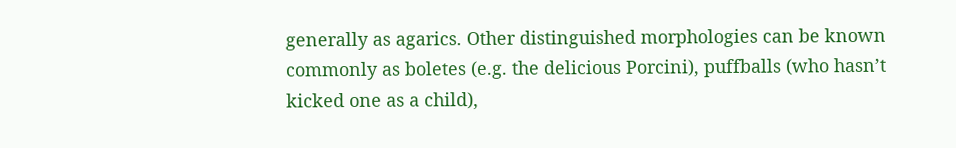generally as agarics. Other distinguished morphologies can be known commonly as boletes (e.g. the delicious Porcini), puffballs (who hasn’t kicked one as a child),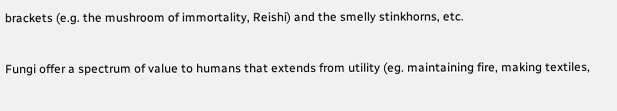brackets (e.g. the mushroom of immortality, Reishi) and the smelly stinkhorns, etc.

Fungi offer a spectrum of value to humans that extends from utility (eg. maintaining fire, making textiles,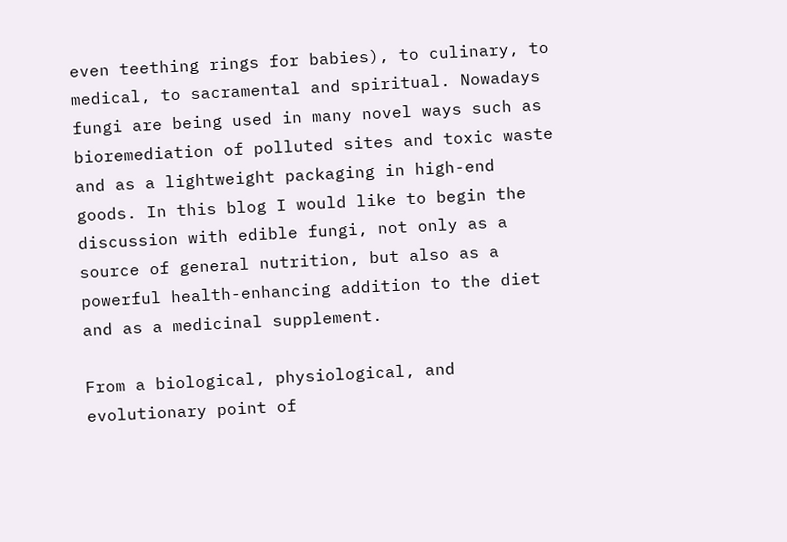even teething rings for babies), to culinary, to medical, to sacramental and spiritual. Nowadays fungi are being used in many novel ways such as bioremediation of polluted sites and toxic waste and as a lightweight packaging in high-end goods. In this blog I would like to begin the discussion with edible fungi, not only as a source of general nutrition, but also as a powerful health-enhancing addition to the diet and as a medicinal supplement.

From a biological, physiological, and evolutionary point of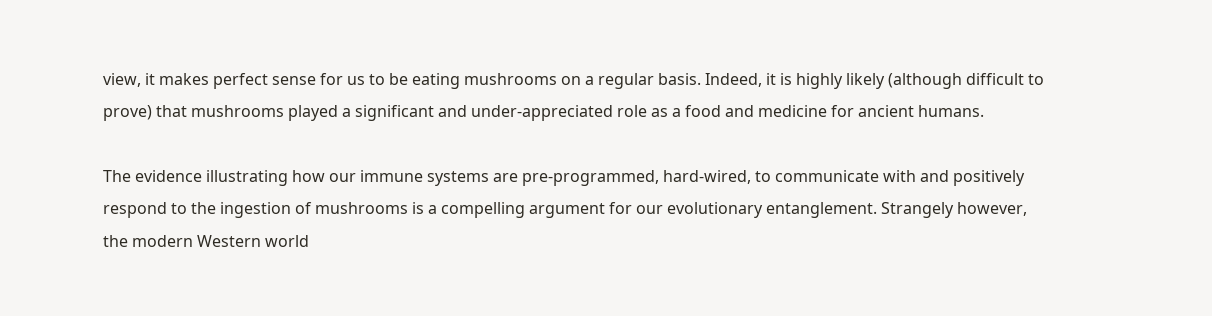view, it makes perfect sense for us to be eating mushrooms on a regular basis. Indeed, it is highly likely (although difficult to prove) that mushrooms played a significant and under-appreciated role as a food and medicine for ancient humans.

The evidence illustrating how our immune systems are pre-programmed, hard-wired, to communicate with and positively respond to the ingestion of mushrooms is a compelling argument for our evolutionary entanglement. Strangely however, the modern Western world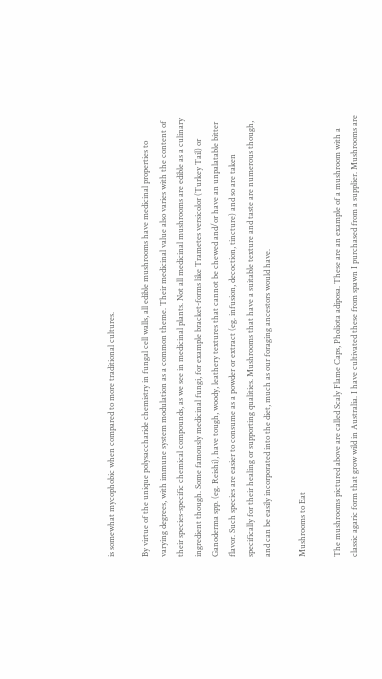is somewhat mycophobic when compared to more traditional cultures.

By virtue of the unique polysaccharide chemistry in fungal cell walls, all edible mushrooms have medicinal properties to varying degrees, with immune system modulation as a common theme. Their medicinal value also varies with the content of their species-specific chemical compounds, as we see in medicinal plants. Not all medicinal mushrooms are edible as a culinary ingredient though. Some famously medicinal fungi, for example bracket-forms like Trametes versicolor (Turkey Tail) or Ganoderma spp. (eg. Reishi), have tough, woody, leathery textures that cannot be chewed and/or have an unpalatable bitter flavor. Such species are easier to consume as a powder or extract (eg. infusion, decoction, tincture) and so are taken specifically for their healing or supporting qualities. Mushrooms that have a suitable texture and taste are numerous though, and can be easily incorporated into the diet, much as our foraging ancestors would have.

Mushrooms to Eat

The mushrooms pictured above are called Scaly Flame Caps, Pholiota adiposa. These are an example of a mushroom with a classic agaric form that grow wild in Australia. I have cultivated these from spawn I purchased from a supplier. Mushrooms are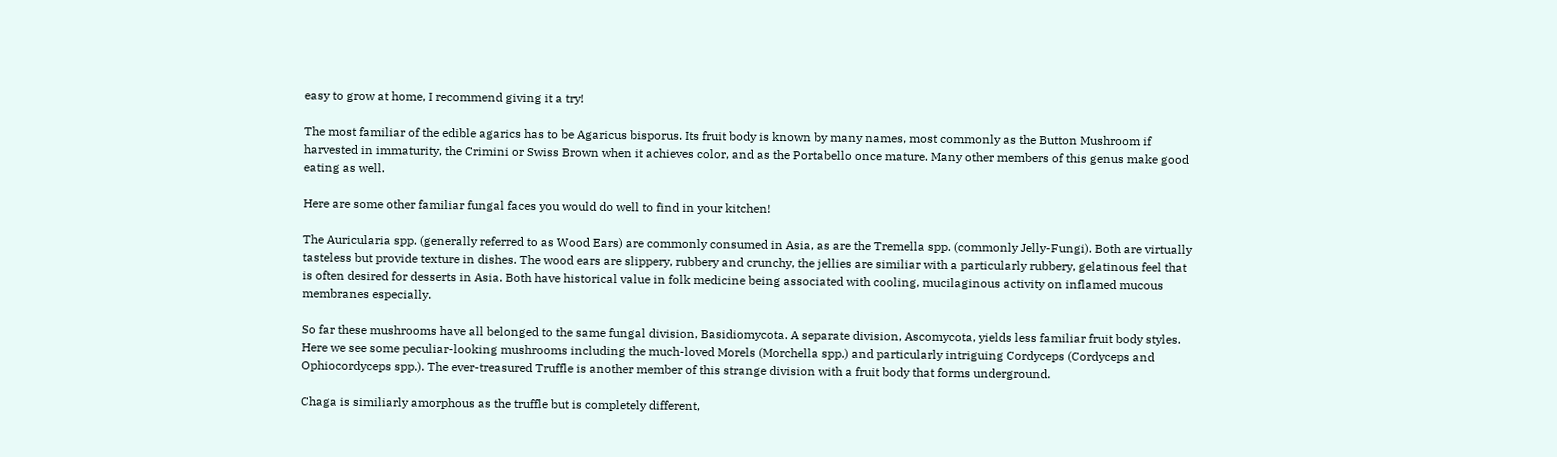easy to grow at home, I recommend giving it a try!

The most familiar of the edible agarics has to be Agaricus bisporus. Its fruit body is known by many names, most commonly as the Button Mushroom if harvested in immaturity, the Crimini or Swiss Brown when it achieves color, and as the Portabello once mature. Many other members of this genus make good eating as well.

Here are some other familiar fungal faces you would do well to find in your kitchen!

The Auricularia spp. (generally referred to as Wood Ears) are commonly consumed in Asia, as are the Tremella spp. (commonly Jelly-Fungi). Both are virtually tasteless but provide texture in dishes. The wood ears are slippery, rubbery and crunchy, the jellies are similiar with a particularly rubbery, gelatinous feel that is often desired for desserts in Asia. Both have historical value in folk medicine being associated with cooling, mucilaginous activity on inflamed mucous membranes especially.

So far these mushrooms have all belonged to the same fungal division, Basidiomycota. A separate division, Ascomycota, yields less familiar fruit body styles. Here we see some peculiar-looking mushrooms including the much-loved Morels (Morchella spp.) and particularly intriguing Cordyceps (Cordyceps and Ophiocordyceps spp.). The ever-treasured Truffle is another member of this strange division with a fruit body that forms underground.

Chaga is similiarly amorphous as the truffle but is completely different,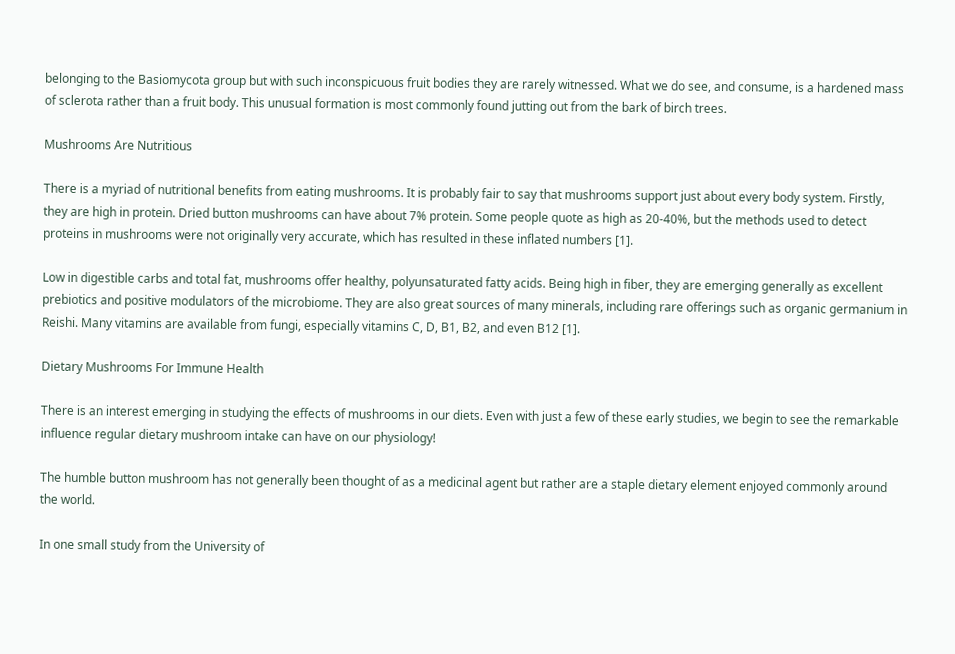belonging to the Basiomycota group but with such inconspicuous fruit bodies they are rarely witnessed. What we do see, and consume, is a hardened mass of sclerota rather than a fruit body. This unusual formation is most commonly found jutting out from the bark of birch trees.

Mushrooms Are Nutritious

There is a myriad of nutritional benefits from eating mushrooms. It is probably fair to say that mushrooms support just about every body system. Firstly, they are high in protein. Dried button mushrooms can have about 7% protein. Some people quote as high as 20-40%, but the methods used to detect proteins in mushrooms were not originally very accurate, which has resulted in these inflated numbers [1].

Low in digestible carbs and total fat, mushrooms offer healthy, polyunsaturated fatty acids. Being high in fiber, they are emerging generally as excellent prebiotics and positive modulators of the microbiome. They are also great sources of many minerals, including rare offerings such as organic germanium in Reishi. Many vitamins are available from fungi, especially vitamins C, D, B1, B2, and even B12 [1].

Dietary Mushrooms For Immune Health

There is an interest emerging in studying the effects of mushrooms in our diets. Even with just a few of these early studies, we begin to see the remarkable influence regular dietary mushroom intake can have on our physiology!

The humble button mushroom has not generally been thought of as a medicinal agent but rather are a staple dietary element enjoyed commonly around the world.

In one small study from the University of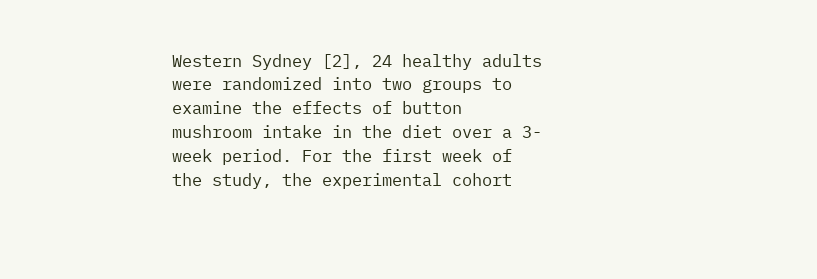Western Sydney [2], 24 healthy adults were randomized into two groups to examine the effects of button mushroom intake in the diet over a 3-week period. For the first week of the study, the experimental cohort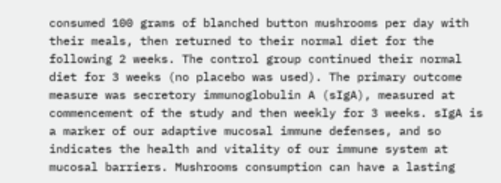consumed 100 grams of blanched button mushrooms per day with their meals, then returned to their normal diet for the following 2 weeks. The control group continued their normal diet for 3 weeks (no placebo was used). The primary outcome measure was secretory immunoglobulin A (sIgA), measured at commencement of the study and then weekly for 3 weeks. sIgA is a marker of our adaptive mucosal immune defenses, and so indicates the health and vitality of our immune system at mucosal barriers. Mushrooms consumption can have a lasting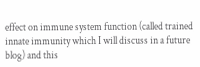effect on immune system function (called trained innate immunity which I will discuss in a future blog) and this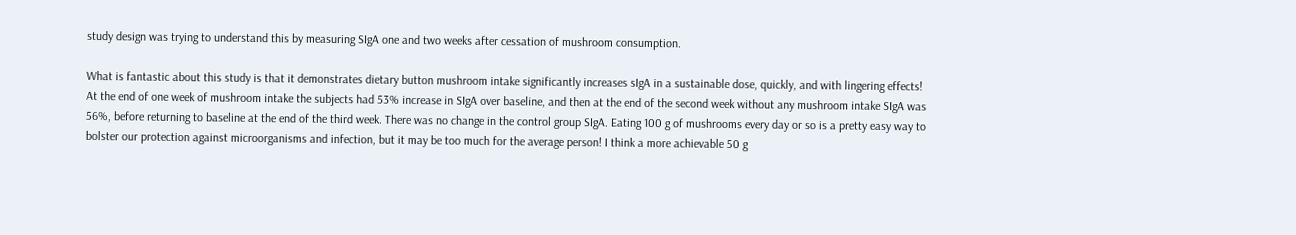study design was trying to understand this by measuring SIgA one and two weeks after cessation of mushroom consumption.

What is fantastic about this study is that it demonstrates dietary button mushroom intake significantly increases sIgA in a sustainable dose, quickly, and with lingering effects! At the end of one week of mushroom intake the subjects had 53% increase in SIgA over baseline, and then at the end of the second week without any mushroom intake SIgA was 56%, before returning to baseline at the end of the third week. There was no change in the control group SIgA. Eating 100 g of mushrooms every day or so is a pretty easy way to bolster our protection against microorganisms and infection, but it may be too much for the average person! I think a more achievable 50 g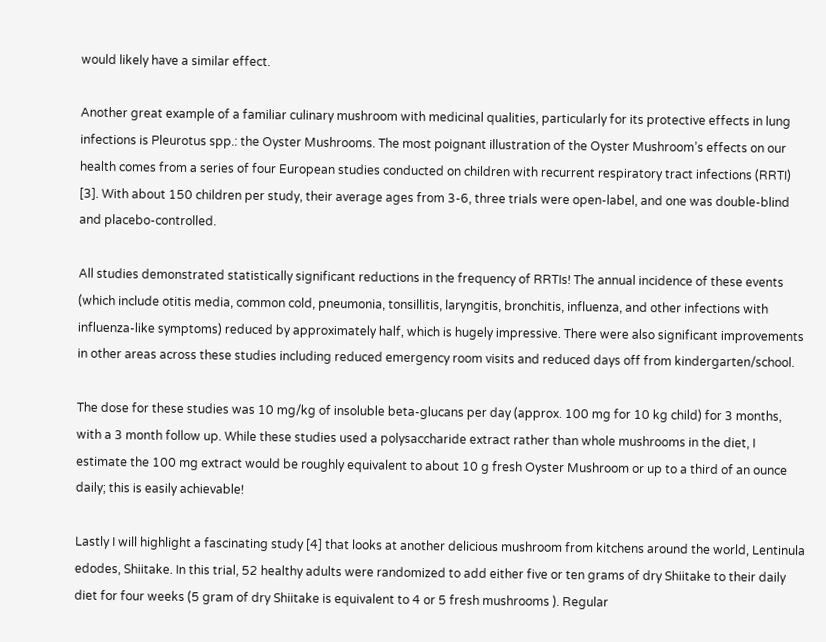would likely have a similar effect.

Another great example of a familiar culinary mushroom with medicinal qualities, particularly for its protective effects in lung infections is Pleurotus spp.: the Oyster Mushrooms. The most poignant illustration of the Oyster Mushroom’s effects on our health comes from a series of four European studies conducted on children with recurrent respiratory tract infections (RRTI) [3]. With about 150 children per study, their average ages from 3-6, three trials were open-label, and one was double-blind and placebo-controlled.

All studies demonstrated statistically significant reductions in the frequency of RRTIs! The annual incidence of these events (which include otitis media, common cold, pneumonia, tonsillitis, laryngitis, bronchitis, influenza, and other infections with influenza-like symptoms) reduced by approximately half, which is hugely impressive. There were also significant improvements in other areas across these studies including reduced emergency room visits and reduced days off from kindergarten/school.

The dose for these studies was 10 mg/kg of insoluble beta-glucans per day (approx. 100 mg for 10 kg child) for 3 months, with a 3 month follow up. While these studies used a polysaccharide extract rather than whole mushrooms in the diet, I estimate the 100 mg extract would be roughly equivalent to about 10 g fresh Oyster Mushroom or up to a third of an ounce daily; this is easily achievable!

Lastly I will highlight a fascinating study [4] that looks at another delicious mushroom from kitchens around the world, Lentinula edodes, Shiitake. In this trial, 52 healthy adults were randomized to add either five or ten grams of dry Shiitake to their daily diet for four weeks (5 gram of dry Shiitake is equivalent to 4 or 5 fresh mushrooms ). Regular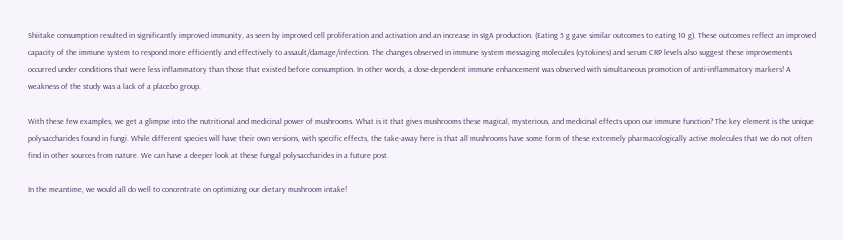Shiitake consumption resulted in significantly improved immunity, as seen by improved cell proliferation and activation and an increase in sIgA production. (Eating 5 g gave similar outcomes to eating 10 g). These outcomes reflect an improved capacity of the immune system to respond more efficiently and effectively to assault/damage/infection. The changes observed in immune system messaging molecules (cytokines) and serum CRP levels also suggest these improvements occurred under conditions that were less inflammatory than those that existed before consumption. In other words, a dose-dependent immune enhancement was observed with simultaneous promotion of anti-inflammatory markers! A weakness of the study was a lack of a placebo group.

With these few examples, we get a glimpse into the nutritional and medicinal power of mushrooms. What is it that gives mushrooms these magical, mysterious, and medicinal effects upon our immune function? The key element is the unique polysaccharides found in fungi. While different species will have their own versions, with specific effects, the take-away here is that all mushrooms have some form of these extremely pharmacologically active molecules that we do not often find in other sources from nature. We can have a deeper look at these fungal polysaccharides in a future post.

In the meantime, we would all do well to concentrate on optimizing our dietary mushroom intake!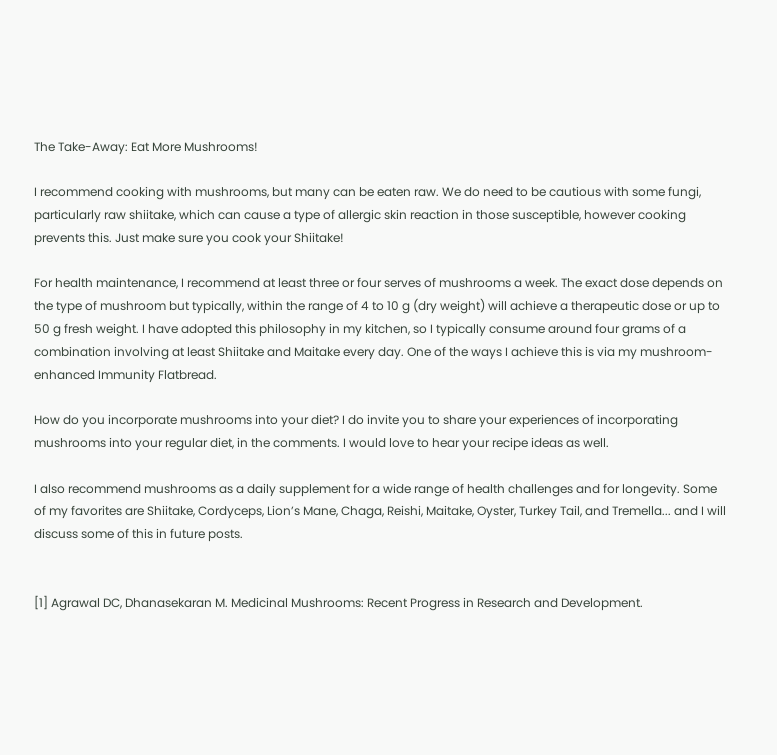The Take-Away: Eat More Mushrooms!

I recommend cooking with mushrooms, but many can be eaten raw. We do need to be cautious with some fungi, particularly raw shiitake, which can cause a type of allergic skin reaction in those susceptible, however cooking prevents this. Just make sure you cook your Shiitake!

For health maintenance, I recommend at least three or four serves of mushrooms a week. The exact dose depends on the type of mushroom but typically, within the range of 4 to 10 g (dry weight) will achieve a therapeutic dose or up to 50 g fresh weight. I have adopted this philosophy in my kitchen, so I typically consume around four grams of a combination involving at least Shiitake and Maitake every day. One of the ways I achieve this is via my mushroom-enhanced Immunity Flatbread.

How do you incorporate mushrooms into your diet? I do invite you to share your experiences of incorporating mushrooms into your regular diet, in the comments. I would love to hear your recipe ideas as well.

I also recommend mushrooms as a daily supplement for a wide range of health challenges and for longevity. Some of my favorites are Shiitake, Cordyceps, Lion’s Mane, Chaga, Reishi, Maitake, Oyster, Turkey Tail, and Tremella... and I will discuss some of this in future posts.


[1] Agrawal DC, Dhanasekaran M. Medicinal Mushrooms: Recent Progress in Research and Development.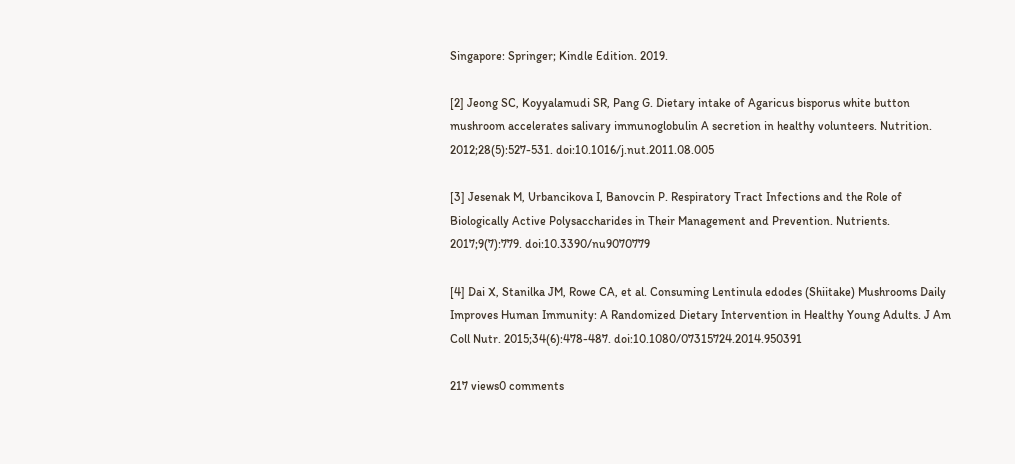Singapore: Springer; Kindle Edition. 2019.

[2] Jeong SC, Koyyalamudi SR, Pang G. Dietary intake of Agaricus bisporus white button mushroom accelerates salivary immunoglobulin A secretion in healthy volunteers. Nutrition. 2012;28(5):527-531. doi:10.1016/j.nut.2011.08.005

[3] Jesenak M, Urbancikova I, Banovcin P. Respiratory Tract Infections and the Role of Biologically Active Polysaccharides in Their Management and Prevention. Nutrients. 2017;9(7):779. doi:10.3390/nu9070779

[4] Dai X, Stanilka JM, Rowe CA, et al. Consuming Lentinula edodes (Shiitake) Mushrooms Daily Improves Human Immunity: A Randomized Dietary Intervention in Healthy Young Adults. J Am Coll Nutr. 2015;34(6):478-487. doi:10.1080/07315724.2014.950391

217 views0 comments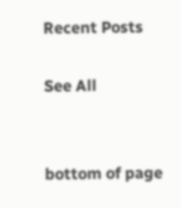Recent Posts

See All


bottom of page